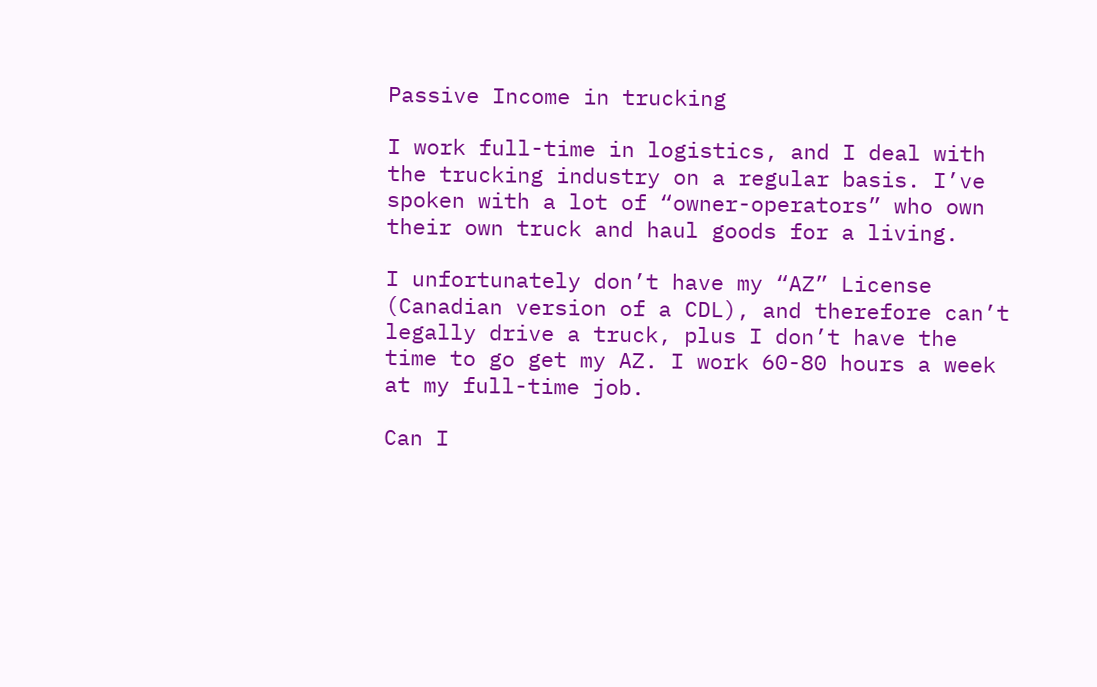Passive Income in trucking

I work full-time in logistics, and I deal with the trucking industry on a regular basis. I’ve spoken with a lot of “owner-operators” who own their own truck and haul goods for a living.

I unfortunately don’t have my “AZ” License (Canadian version of a CDL), and therefore can’t legally drive a truck, plus I don’t have the time to go get my AZ. I work 60-80 hours a week at my full-time job.

Can I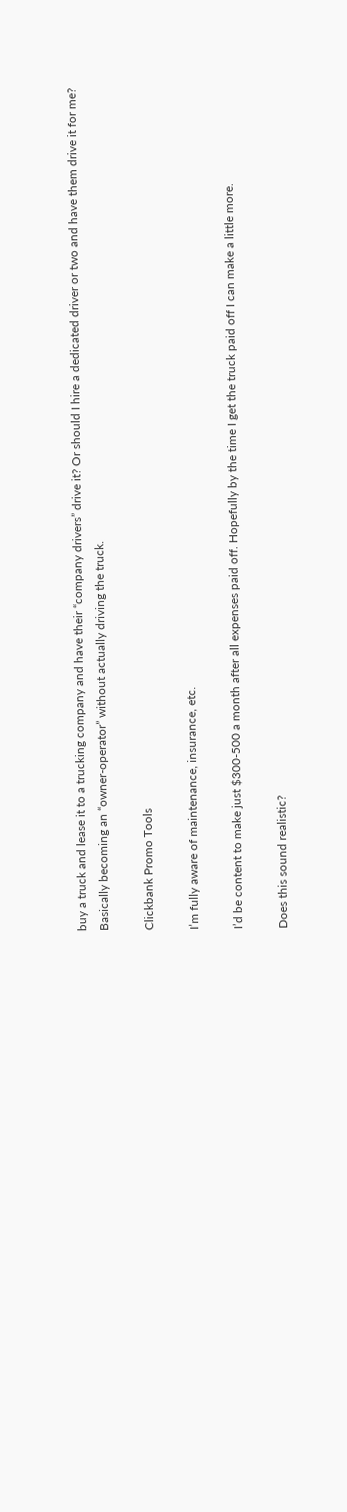buy a truck and lease it to a trucking company and have their “company drivers” drive it? Or should I hire a dedicated driver or two and have them drive it for me? Basically becoming an “owner-operator” without actually driving the truck.

Clickbank Promo Tools

I’m fully aware of maintenance, insurance, etc.

I’d be content to make just $300-500 a month after all expenses paid off. Hopefully by the time I get the truck paid off I can make a little more.

Does this sound realistic?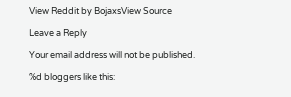View Reddit by BojaxsView Source

Leave a Reply

Your email address will not be published.

%d bloggers like this: